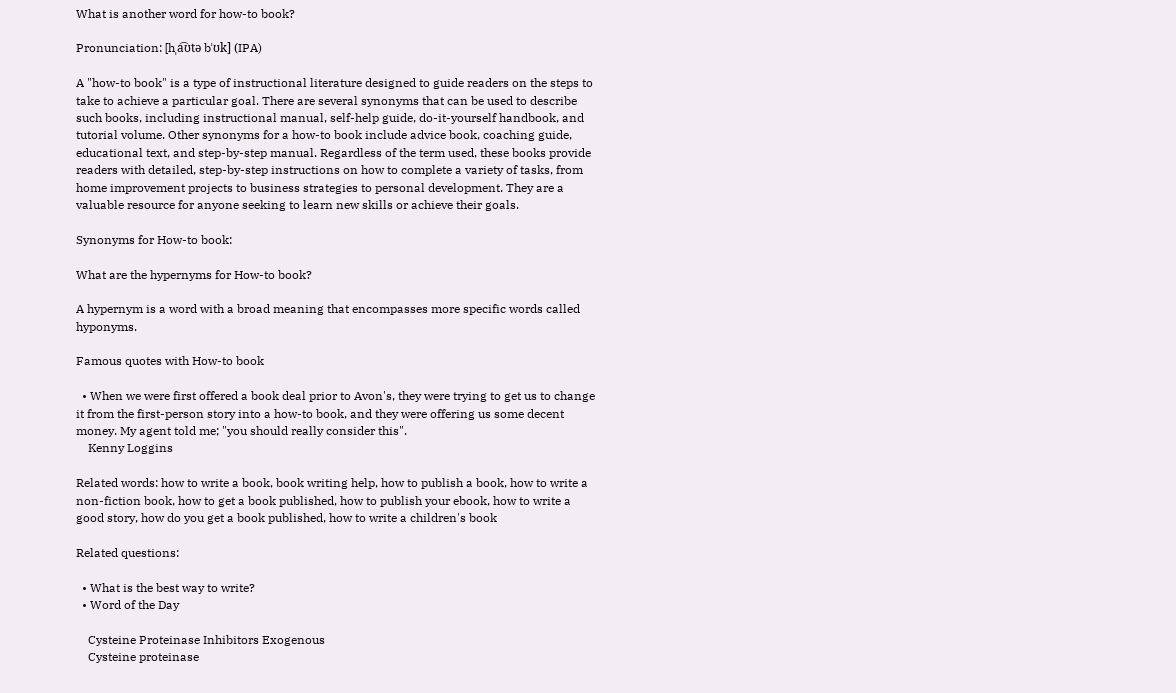What is another word for how-to book?

Pronunciation: [hˌa͡ʊtə bˈʊk] (IPA)

A "how-to book" is a type of instructional literature designed to guide readers on the steps to take to achieve a particular goal. There are several synonyms that can be used to describe such books, including instructional manual, self-help guide, do-it-yourself handbook, and tutorial volume. Other synonyms for a how-to book include advice book, coaching guide, educational text, and step-by-step manual. Regardless of the term used, these books provide readers with detailed, step-by-step instructions on how to complete a variety of tasks, from home improvement projects to business strategies to personal development. They are a valuable resource for anyone seeking to learn new skills or achieve their goals.

Synonyms for How-to book:

What are the hypernyms for How-to book?

A hypernym is a word with a broad meaning that encompasses more specific words called hyponyms.

Famous quotes with How-to book

  • When we were first offered a book deal prior to Avon's, they were trying to get us to change it from the first-person story into a how-to book, and they were offering us some decent money. My agent told me; "you should really consider this".
    Kenny Loggins

Related words: how to write a book, book writing help, how to publish a book, how to write a non-fiction book, how to get a book published, how to publish your ebook, how to write a good story, how do you get a book published, how to write a children's book

Related questions:

  • What is the best way to write?
  • Word of the Day

    Cysteine Proteinase Inhibitors Exogenous
    Cysteine proteinase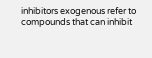inhibitors exogenous refer to compounds that can inhibit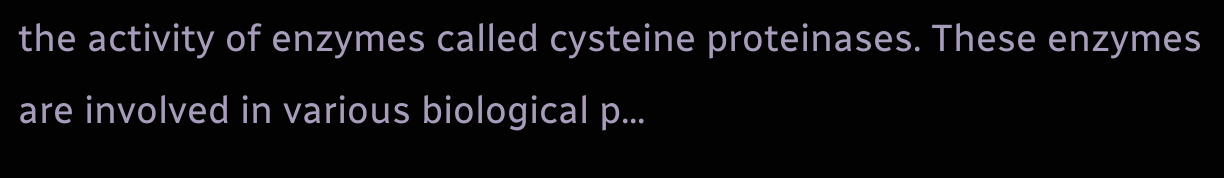the activity of enzymes called cysteine proteinases. These enzymes are involved in various biological p...